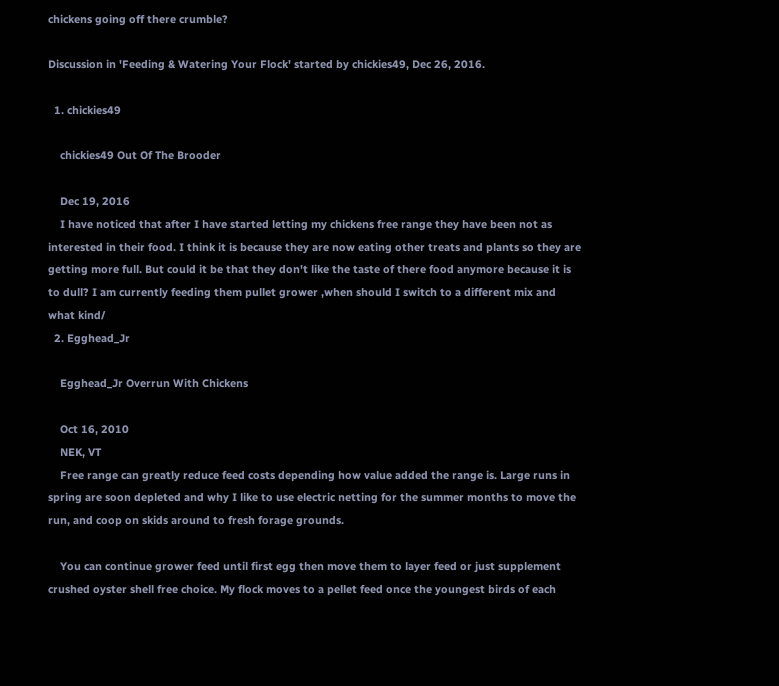chickens going off there crumble?

Discussion in 'Feeding & Watering Your Flock' started by chickies49, Dec 26, 2016.

  1. chickies49

    chickies49 Out Of The Brooder

    Dec 19, 2016
    I have noticed that after I have started letting my chickens free range they have been not as interested in their food. I think it is because they are now eating other treats and plants so they are getting more full. But could it be that they don't like the taste of there food anymore because it is to dull? I am currently feeding them pullet grower ,when should I switch to a different mix and what kind/
  2. Egghead_Jr

    Egghead_Jr Overrun With Chickens

    Oct 16, 2010
    NEK, VT
    Free range can greatly reduce feed costs depending how value added the range is. Large runs in spring are soon depleted and why I like to use electric netting for the summer months to move the run, and coop on skids around to fresh forage grounds.

    You can continue grower feed until first egg then move them to layer feed or just supplement crushed oyster shell free choice. My flock moves to a pellet feed once the youngest birds of each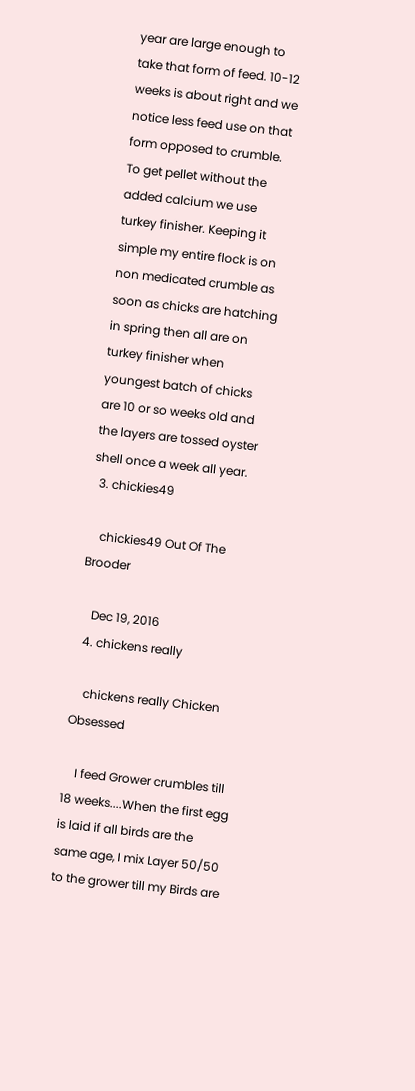year are large enough to take that form of feed. 10-12 weeks is about right and we notice less feed use on that form opposed to crumble. To get pellet without the added calcium we use turkey finisher. Keeping it simple my entire flock is on non medicated crumble as soon as chicks are hatching in spring then all are on turkey finisher when youngest batch of chicks are 10 or so weeks old and the layers are tossed oyster shell once a week all year.
  3. chickies49

    chickies49 Out Of The Brooder

    Dec 19, 2016
  4. chickens really

    chickens really Chicken Obsessed

    I feed Grower crumbles till 18 weeks....When the first egg is laid if all birds are the same age, I mix Layer 50/50 to the grower till my Birds are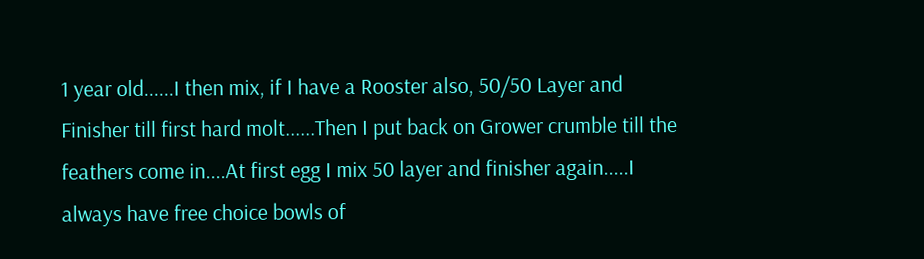1 year old......I then mix, if I have a Rooster also, 50/50 Layer and Finisher till first hard molt......Then I put back on Grower crumble till the feathers come in....At first egg I mix 50 layer and finisher again.....I always have free choice bowls of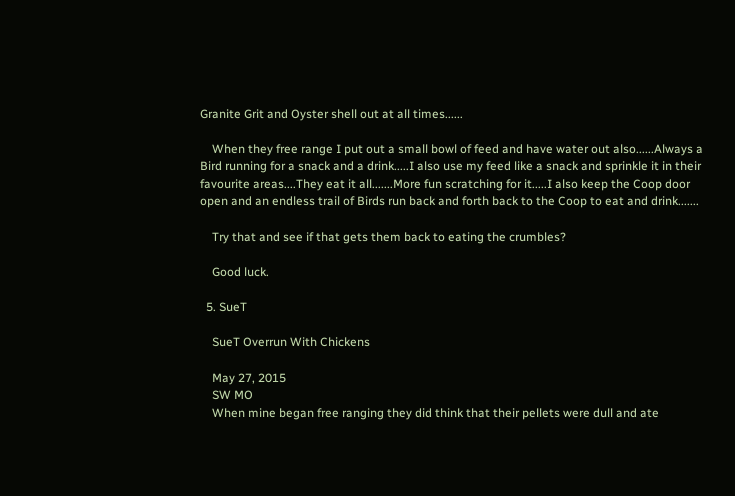Granite Grit and Oyster shell out at all times......

    When they free range I put out a small bowl of feed and have water out also......Always a Bird running for a snack and a drink.....I also use my feed like a snack and sprinkle it in their favourite areas....They eat it all.......More fun scratching for it.....I also keep the Coop door open and an endless trail of Birds run back and forth back to the Coop to eat and drink.......

    Try that and see if that gets them back to eating the crumbles?

    Good luck.

  5. SueT

    SueT Overrun With Chickens

    May 27, 2015
    SW MO
    When mine began free ranging they did think that their pellets were dull and ate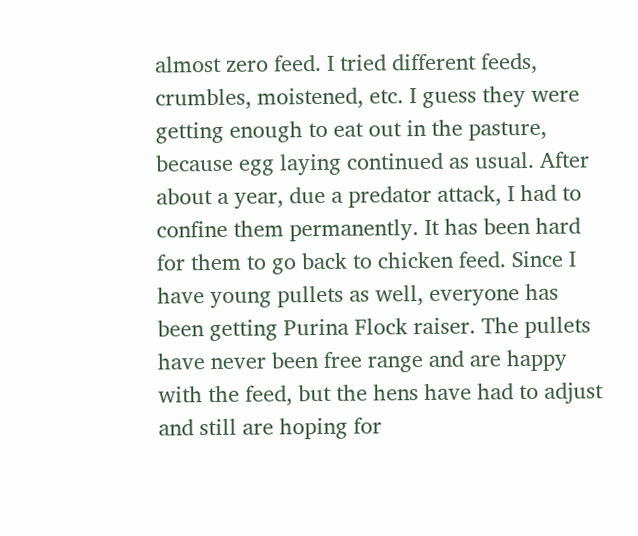almost zero feed. I tried different feeds, crumbles, moistened, etc. I guess they were getting enough to eat out in the pasture, because egg laying continued as usual. After about a year, due a predator attack, I had to confine them permanently. It has been hard for them to go back to chicken feed. Since I have young pullets as well, everyone has been getting Purina Flock raiser. The pullets have never been free range and are happy with the feed, but the hens have had to adjust and still are hoping for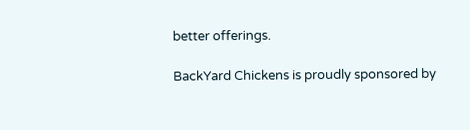better offerings.

BackYard Chickens is proudly sponsored by